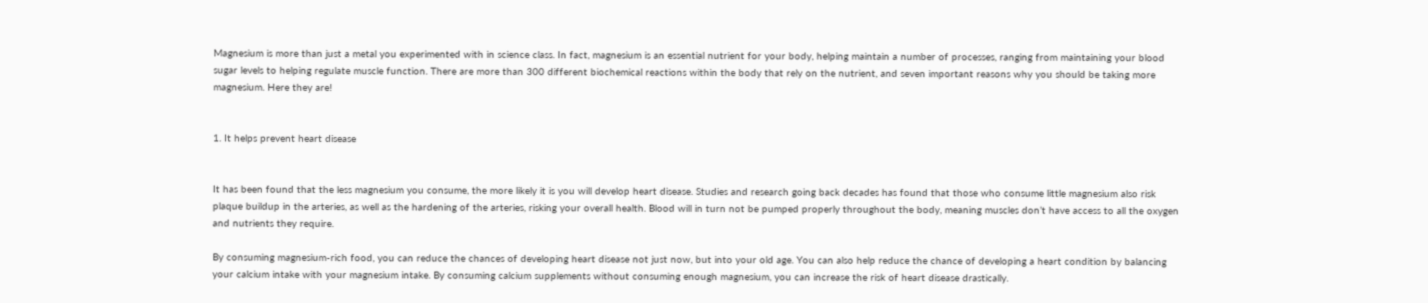Magnesium is more than just a metal you experimented with in science class. In fact, magnesium is an essential nutrient for your body, helping maintain a number of processes, ranging from maintaining your blood sugar levels to helping regulate muscle function. There are more than 300 different biochemical reactions within the body that rely on the nutrient, and seven important reasons why you should be taking more magnesium. Here they are!


1. It helps prevent heart disease


It has been found that the less magnesium you consume, the more likely it is you will develop heart disease. Studies and research going back decades has found that those who consume little magnesium also risk plaque buildup in the arteries, as well as the hardening of the arteries, risking your overall health. Blood will in turn not be pumped properly throughout the body, meaning muscles don’t have access to all the oxygen and nutrients they require.

By consuming magnesium-rich food, you can reduce the chances of developing heart disease not just now, but into your old age. You can also help reduce the chance of developing a heart condition by balancing your calcium intake with your magnesium intake. By consuming calcium supplements without consuming enough magnesium, you can increase the risk of heart disease drastically.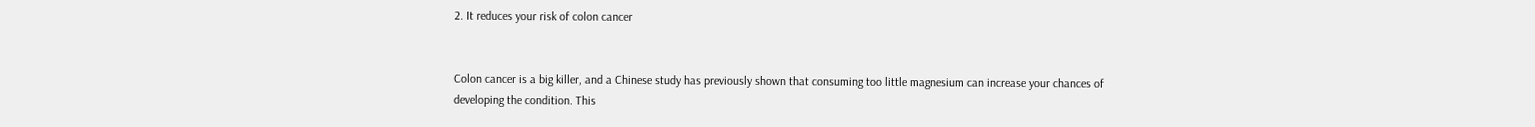2. It reduces your risk of colon cancer


Colon cancer is a big killer, and a Chinese study has previously shown that consuming too little magnesium can increase your chances of developing the condition. This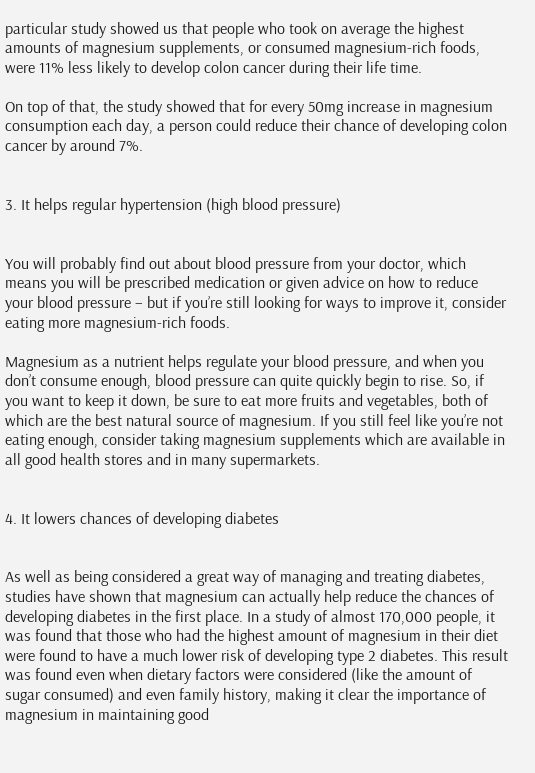particular study showed us that people who took on average the highest amounts of magnesium supplements, or consumed magnesium-rich foods, were 11% less likely to develop colon cancer during their life time.

On top of that, the study showed that for every 50mg increase in magnesium consumption each day, a person could reduce their chance of developing colon cancer by around 7%.


3. It helps regular hypertension (high blood pressure)


You will probably find out about blood pressure from your doctor, which means you will be prescribed medication or given advice on how to reduce your blood pressure – but if you’re still looking for ways to improve it, consider eating more magnesium-rich foods.

Magnesium as a nutrient helps regulate your blood pressure, and when you don’t consume enough, blood pressure can quite quickly begin to rise. So, if you want to keep it down, be sure to eat more fruits and vegetables, both of which are the best natural source of magnesium. If you still feel like you’re not eating enough, consider taking magnesium supplements which are available in all good health stores and in many supermarkets.


4. It lowers chances of developing diabetes


As well as being considered a great way of managing and treating diabetes, studies have shown that magnesium can actually help reduce the chances of developing diabetes in the first place. In a study of almost 170,000 people, it was found that those who had the highest amount of magnesium in their diet were found to have a much lower risk of developing type 2 diabetes. This result was found even when dietary factors were considered (like the amount of sugar consumed) and even family history, making it clear the importance of magnesium in maintaining good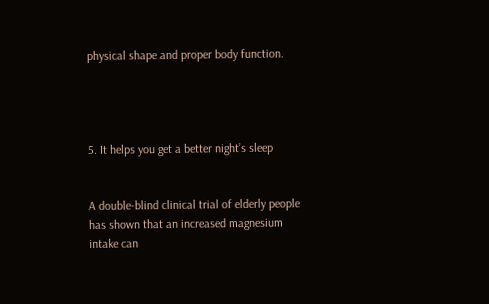physical shape and proper body function.




5. It helps you get a better night’s sleep


A double-blind clinical trial of elderly people has shown that an increased magnesium intake can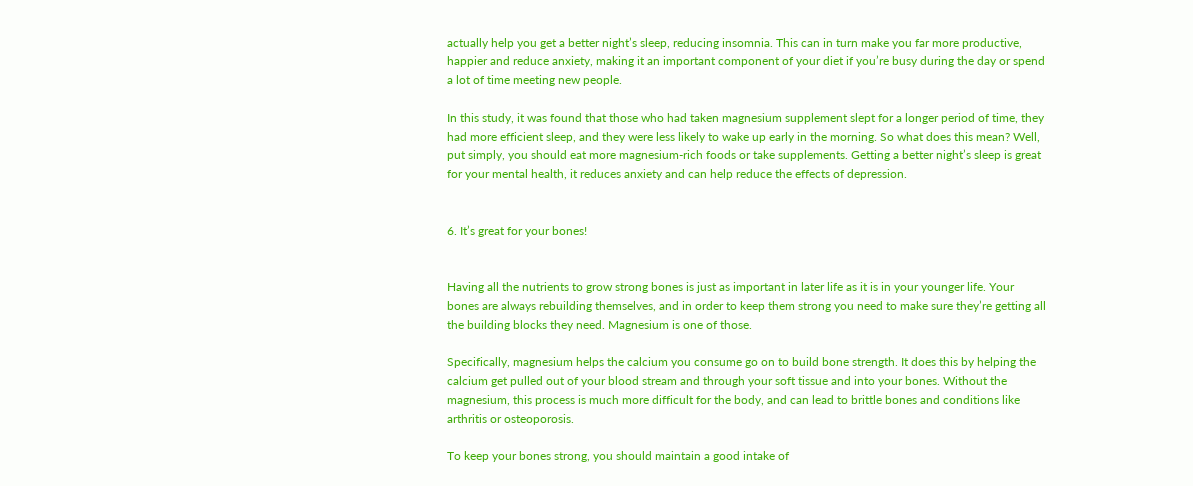actually help you get a better night’s sleep, reducing insomnia. This can in turn make you far more productive, happier and reduce anxiety, making it an important component of your diet if you’re busy during the day or spend a lot of time meeting new people.

In this study, it was found that those who had taken magnesium supplement slept for a longer period of time, they had more efficient sleep, and they were less likely to wake up early in the morning. So what does this mean? Well, put simply, you should eat more magnesium-rich foods or take supplements. Getting a better night’s sleep is great for your mental health, it reduces anxiety and can help reduce the effects of depression.


6. It’s great for your bones!


Having all the nutrients to grow strong bones is just as important in later life as it is in your younger life. Your bones are always rebuilding themselves, and in order to keep them strong you need to make sure they’re getting all the building blocks they need. Magnesium is one of those.

Specifically, magnesium helps the calcium you consume go on to build bone strength. It does this by helping the calcium get pulled out of your blood stream and through your soft tissue and into your bones. Without the magnesium, this process is much more difficult for the body, and can lead to brittle bones and conditions like arthritis or osteoporosis.

To keep your bones strong, you should maintain a good intake of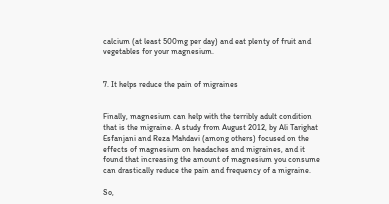calcium (at least 500mg per day) and eat plenty of fruit and vegetables for your magnesium.


7. It helps reduce the pain of migraines


Finally, magnesium can help with the terribly adult condition that is the migraine. A study from August 2012, by Ali Tarighat Esfanjani and Reza Mahdavi (among others) focused on the effects of magnesium on headaches and migraines, and it found that increasing the amount of magnesium you consume can drastically reduce the pain and frequency of a migraine.

So,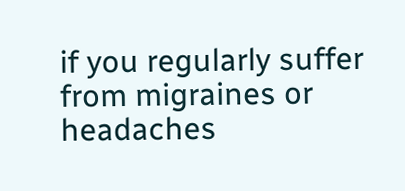if you regularly suffer from migraines or headaches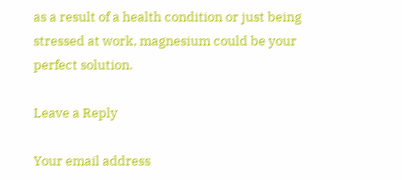as a result of a health condition or just being stressed at work, magnesium could be your perfect solution.

Leave a Reply

Your email address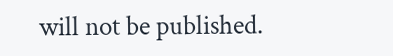will not be published.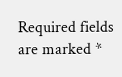Required fields are marked *